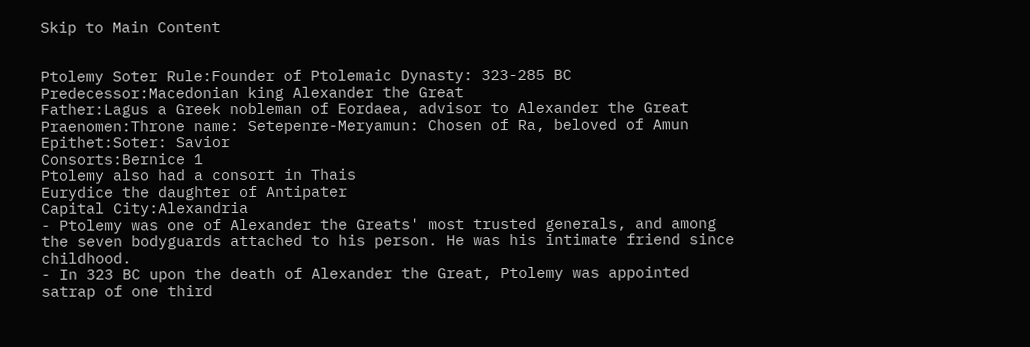Skip to Main Content


Ptolemy Soter Rule:Founder of Ptolemaic Dynasty: 323-285 BC
Predecessor:Macedonian king Alexander the Great
Father:Lagus a Greek nobleman of Eordaea, advisor to Alexander the Great
Praenomen:Throne name: Setepenre-Meryamun: Chosen of Ra, beloved of Amun
Epithet:Soter: Savior
Consorts:Bernice 1
Ptolemy also had a consort in Thais
Eurydice the daughter of Antipater
Capital City:Alexandria
- Ptolemy was one of Alexander the Greats' most trusted generals, and among the seven bodyguards attached to his person. He was his intimate friend since childhood.
- In 323 BC upon the death of Alexander the Great, Ptolemy was appointed satrap of one third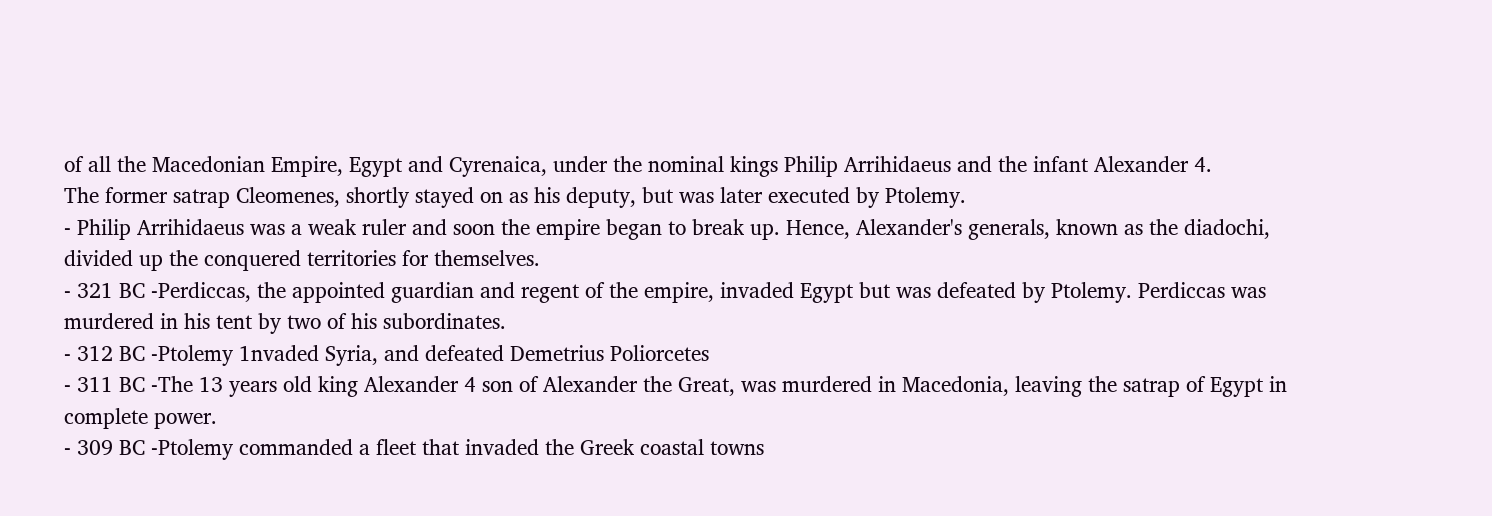of all the Macedonian Empire, Egypt and Cyrenaica, under the nominal kings Philip Arrihidaeus and the infant Alexander 4.
The former satrap Cleomenes, shortly stayed on as his deputy, but was later executed by Ptolemy.
- Philip Arrihidaeus was a weak ruler and soon the empire began to break up. Hence, Alexander's generals, known as the diadochi, divided up the conquered territories for themselves.
- 321 BC -Perdiccas, the appointed guardian and regent of the empire, invaded Egypt but was defeated by Ptolemy. Perdiccas was murdered in his tent by two of his subordinates.
- 312 BC -Ptolemy 1nvaded Syria, and defeated Demetrius Poliorcetes
- 311 BC -The 13 years old king Alexander 4 son of Alexander the Great, was murdered in Macedonia, leaving the satrap of Egypt in complete power.
- 309 BC -Ptolemy commanded a fleet that invaded the Greek coastal towns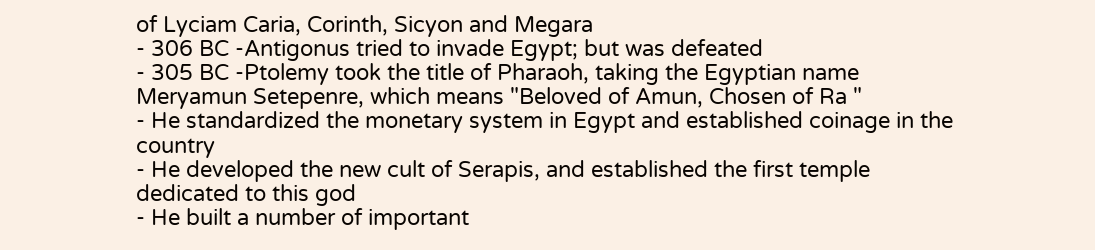of Lyciam Caria, Corinth, Sicyon and Megara
- 306 BC -Antigonus tried to invade Egypt; but was defeated
- 305 BC -Ptolemy took the title of Pharaoh, taking the Egyptian name Meryamun Setepenre, which means "Beloved of Amun, Chosen of Ra "
- He standardized the monetary system in Egypt and established coinage in the country
- He developed the new cult of Serapis, and established the first temple dedicated to this god
- He built a number of important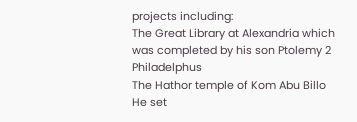projects including:
The Great Library at Alexandria which was completed by his son Ptolemy 2 Philadelphus
The Hathor temple of Kom Abu Billo
He set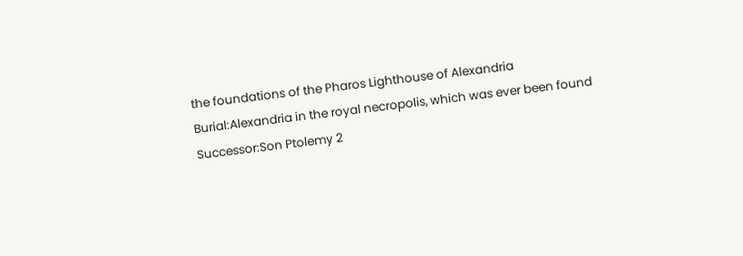the foundations of the Pharos Lighthouse of Alexandria
Burial:Alexandria in the royal necropolis, which was ever been found
Successor:Son Ptolemy 2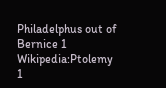Philadelphus out of Bernice 1
Wikipedia:Ptolemy 1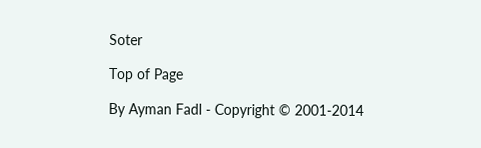Soter

Top of Page

By Ayman Fadl - Copyright © 2001-2014